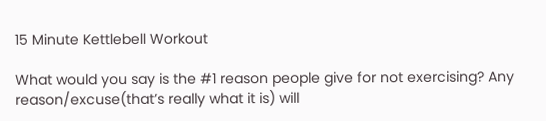15 Minute Kettlebell Workout

What would you say is the #1 reason people give for not exercising? Any reason/excuse(that’s really what it is) will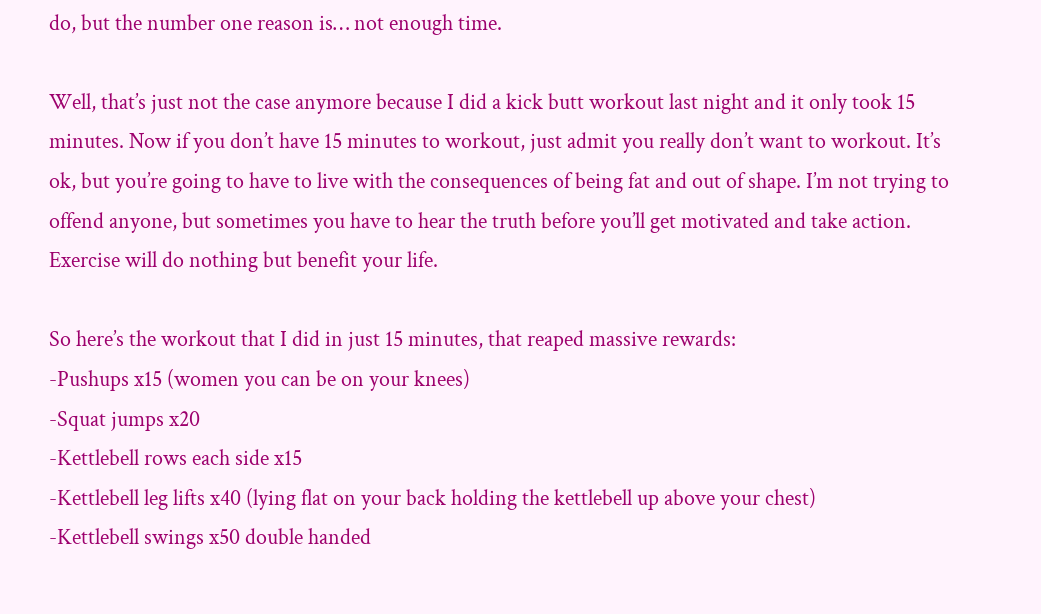do, but the number one reason is… not enough time.

Well, that’s just not the case anymore because I did a kick butt workout last night and it only took 15 minutes. Now if you don’t have 15 minutes to workout, just admit you really don’t want to workout. It’s ok, but you’re going to have to live with the consequences of being fat and out of shape. I’m not trying to offend anyone, but sometimes you have to hear the truth before you’ll get motivated and take action. Exercise will do nothing but benefit your life.

So here’s the workout that I did in just 15 minutes, that reaped massive rewards:
-Pushups x15 (women you can be on your knees)
-Squat jumps x20
-Kettlebell rows each side x15
-Kettlebell leg lifts x40 (lying flat on your back holding the kettlebell up above your chest)
-Kettlebell swings x50 double handed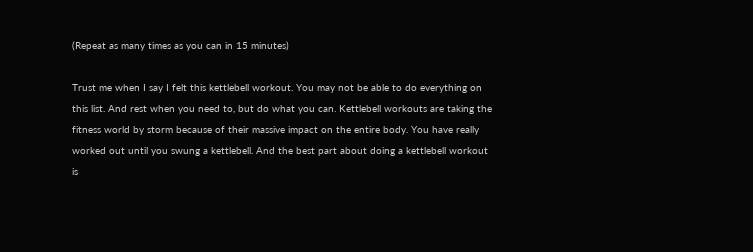(Repeat as many times as you can in 15 minutes)

Trust me when I say I felt this kettlebell workout. You may not be able to do everything on this list. And rest when you need to, but do what you can. Kettlebell workouts are taking the fitness world by storm because of their massive impact on the entire body. You have really worked out until you swung a kettlebell. And the best part about doing a kettlebell workout is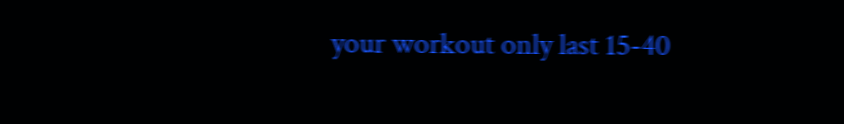your workout only last 15-40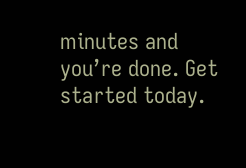minutes and you’re done. Get started today.